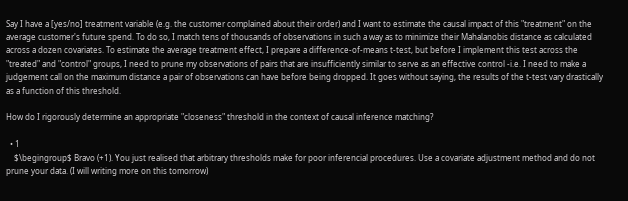Say I have a [yes/no] treatment variable (e.g. the customer complained about their order) and I want to estimate the causal impact of this "treatment" on the average customer's future spend. To do so, I match tens of thousands of observations in such a way as to minimize their Mahalanobis distance as calculated across a dozen covariates. To estimate the average treatment effect, I prepare a difference-of-means t-test, but before I implement this test across the "treated" and "control" groups, I need to prune my observations of pairs that are insufficiently similar to serve as an effective control -i.e. I need to make a judgement call on the maximum distance a pair of observations can have before being dropped. It goes without saying, the results of the t-test vary drastically as a function of this threshold.

How do I rigorously determine an appropriate "closeness" threshold in the context of causal inference matching?

  • 1
    $\begingroup$ Bravo (+1). You just realised that arbitrary thresholds make for poor inferencial procedures. Use a covariate adjustment method and do not prune your data. (I will writing more on this tomorrow)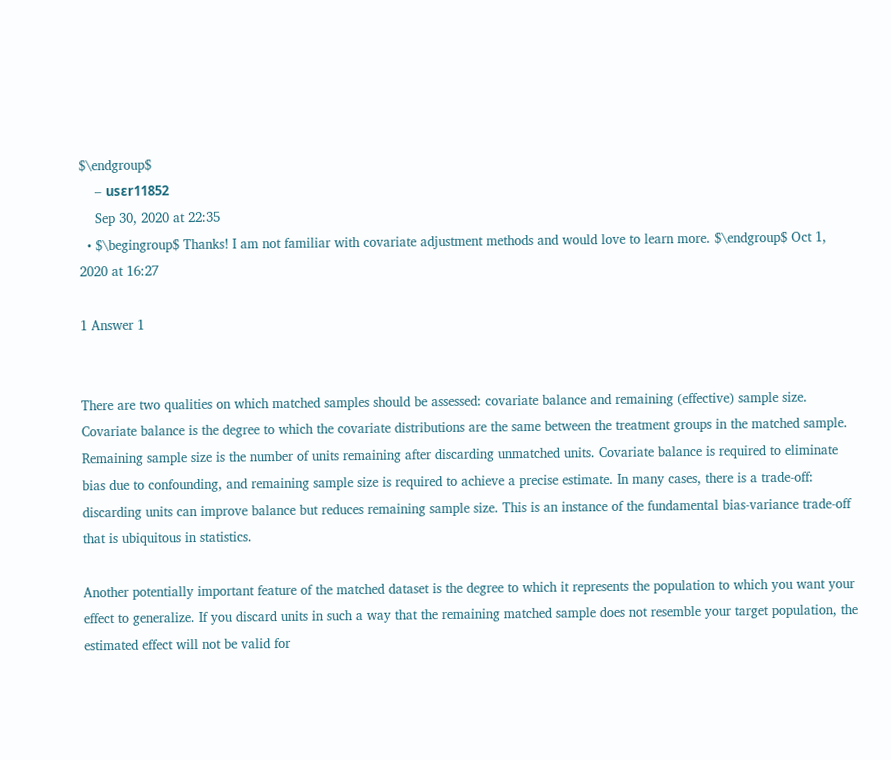$\endgroup$
    – usεr11852
    Sep 30, 2020 at 22:35
  • $\begingroup$ Thanks! I am not familiar with covariate adjustment methods and would love to learn more. $\endgroup$ Oct 1, 2020 at 16:27

1 Answer 1


There are two qualities on which matched samples should be assessed: covariate balance and remaining (effective) sample size. Covariate balance is the degree to which the covariate distributions are the same between the treatment groups in the matched sample. Remaining sample size is the number of units remaining after discarding unmatched units. Covariate balance is required to eliminate bias due to confounding, and remaining sample size is required to achieve a precise estimate. In many cases, there is a trade-off: discarding units can improve balance but reduces remaining sample size. This is an instance of the fundamental bias-variance trade-off that is ubiquitous in statistics.

Another potentially important feature of the matched dataset is the degree to which it represents the population to which you want your effect to generalize. If you discard units in such a way that the remaining matched sample does not resemble your target population, the estimated effect will not be valid for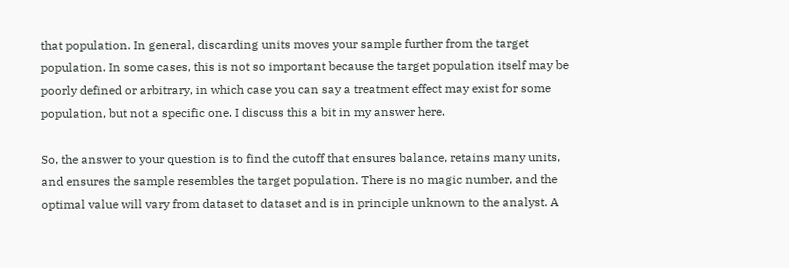that population. In general, discarding units moves your sample further from the target population. In some cases, this is not so important because the target population itself may be poorly defined or arbitrary, in which case you can say a treatment effect may exist for some population, but not a specific one. I discuss this a bit in my answer here.

So, the answer to your question is to find the cutoff that ensures balance, retains many units, and ensures the sample resembles the target population. There is no magic number, and the optimal value will vary from dataset to dataset and is in principle unknown to the analyst. A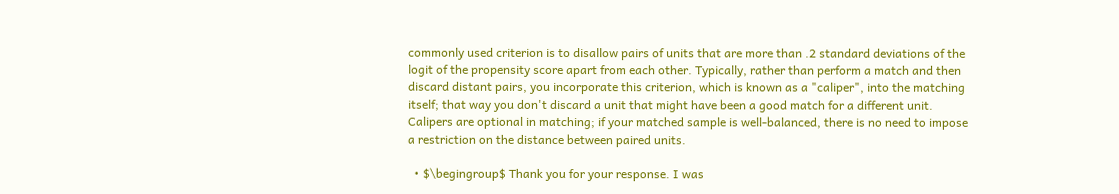commonly used criterion is to disallow pairs of units that are more than .2 standard deviations of the logit of the propensity score apart from each other. Typically, rather than perform a match and then discard distant pairs, you incorporate this criterion, which is known as a "caliper", into the matching itself; that way you don't discard a unit that might have been a good match for a different unit. Calipers are optional in matching; if your matched sample is well-balanced, there is no need to impose a restriction on the distance between paired units.

  • $\begingroup$ Thank you for your response. I was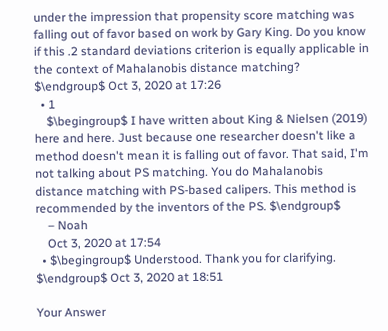under the impression that propensity score matching was falling out of favor based on work by Gary King. Do you know if this .2 standard deviations criterion is equally applicable in the context of Mahalanobis distance matching? $\endgroup$ Oct 3, 2020 at 17:26
  • 1
    $\begingroup$ I have written about King & Nielsen (2019) here and here. Just because one researcher doesn't like a method doesn't mean it is falling out of favor. That said, I'm not talking about PS matching. You do Mahalanobis distance matching with PS-based calipers. This method is recommended by the inventors of the PS. $\endgroup$
    – Noah
    Oct 3, 2020 at 17:54
  • $\begingroup$ Understood. Thank you for clarifying. $\endgroup$ Oct 3, 2020 at 18:51

Your Answer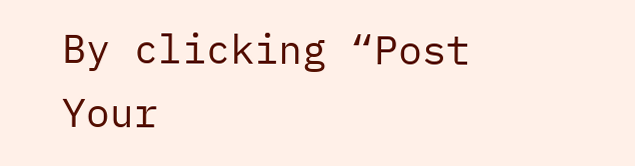By clicking “Post Your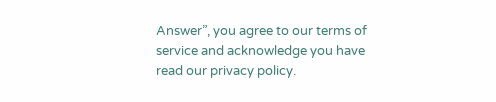Answer”, you agree to our terms of service and acknowledge you have read our privacy policy.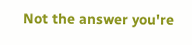Not the answer you're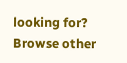looking for? Browse other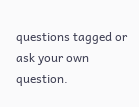questions tagged or ask your own question.